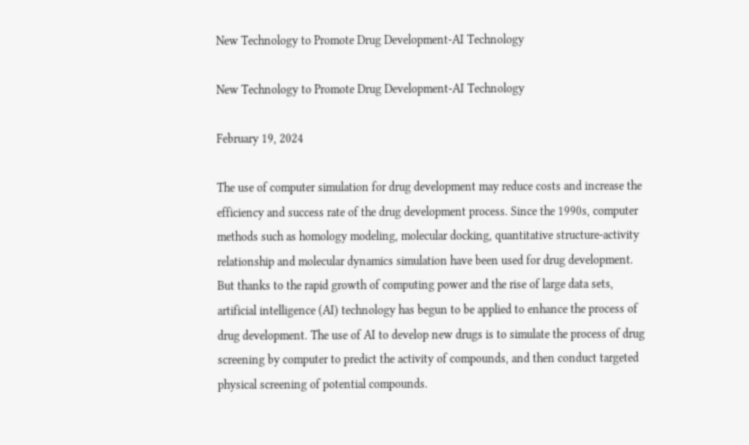New Technology to Promote Drug Development-AI Technology

New Technology to Promote Drug Development-AI Technology

February 19, 2024

The use of computer simulation for drug development may reduce costs and increase the efficiency and success rate of the drug development process. Since the 1990s, computer methods such as homology modeling, molecular docking, quantitative structure-activity relationship and molecular dynamics simulation have been used for drug development. But thanks to the rapid growth of computing power and the rise of large data sets, artificial intelligence (AI) technology has begun to be applied to enhance the process of drug development. The use of AI to develop new drugs is to simulate the process of drug screening by computer to predict the activity of compounds, and then conduct targeted physical screening of potential compounds.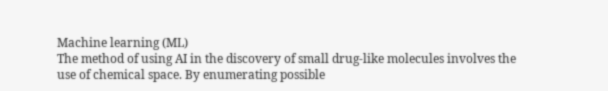Machine learning (ML)
The method of using AI in the discovery of small drug-like molecules involves the use of chemical space. By enumerating possible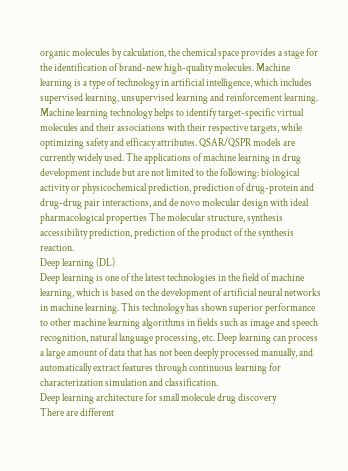organic molecules by calculation, the chemical space provides a stage for the identification of brand-new high-quality molecules. Machine learning is a type of technology in artificial intelligence, which includes supervised learning, unsupervised learning and reinforcement learning. Machine learning technology helps to identify target-specific virtual molecules and their associations with their respective targets, while optimizing safety and efficacy attributes. QSAR/QSPR models are currently widely used. The applications of machine learning in drug development include but are not limited to the following: biological activity or physicochemical prediction, prediction of drug-protein and drug-drug pair interactions, and de novo molecular design with ideal pharmacological properties The molecular structure, synthesis accessibility prediction, prediction of the product of the synthesis reaction.
Deep learning (DL)
Deep learning is one of the latest technologies in the field of machine learning, which is based on the development of artificial neural networks in machine learning. This technology has shown superior performance to other machine learning algorithms in fields such as image and speech recognition, natural language processing, etc. Deep learning can process a large amount of data that has not been deeply processed manually, and automatically extract features through continuous learning for characterization simulation and classification.
Deep learning architecture for small molecule drug discovery
There are different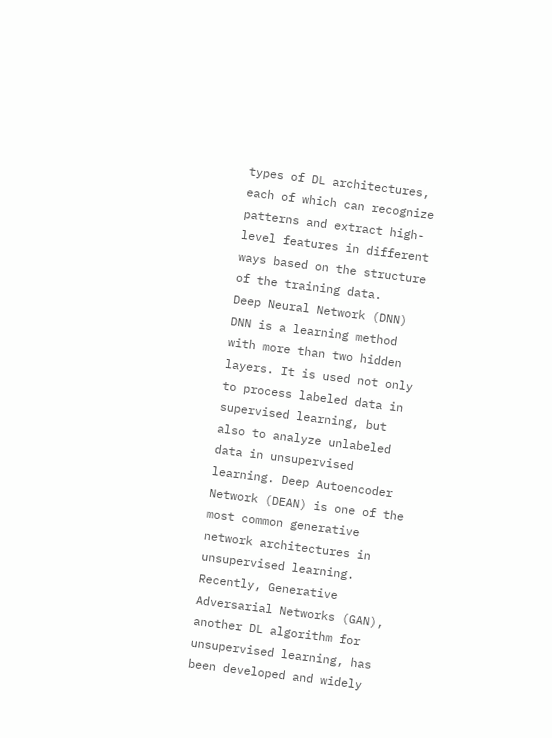types of DL architectures, each of which can recognize patterns and extract high-level features in different ways based on the structure of the training data.
Deep Neural Network (DNN)
DNN is a learning method with more than two hidden layers. It is used not only to process labeled data in supervised learning, but also to analyze unlabeled data in unsupervised learning. Deep Autoencoder Network (DEAN) is one of the most common generative network architectures in unsupervised learning. Recently, Generative Adversarial Networks (GAN), another DL algorithm for unsupervised learning, has been developed and widely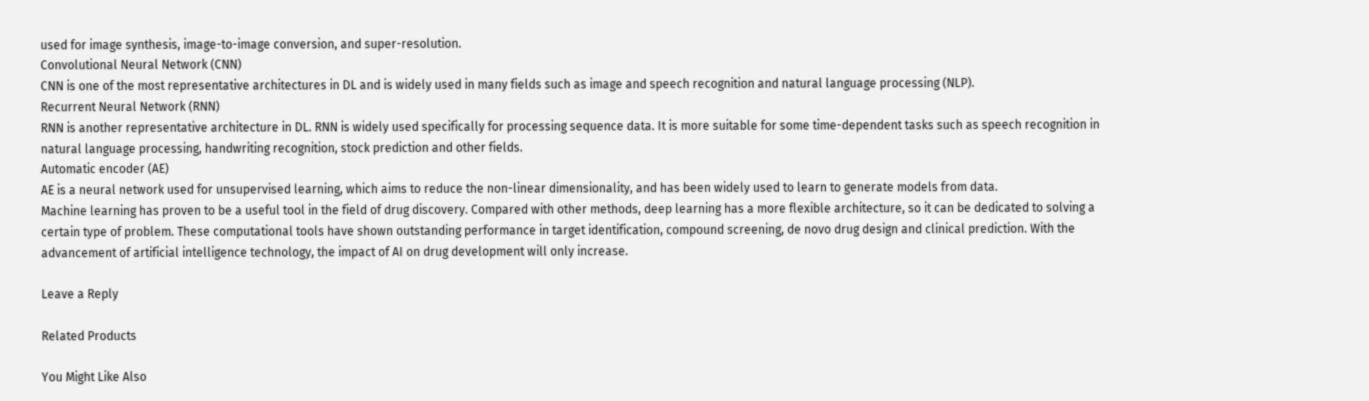used for image synthesis, image-to-image conversion, and super-resolution.
Convolutional Neural Network (CNN)
CNN is one of the most representative architectures in DL and is widely used in many fields such as image and speech recognition and natural language processing (NLP).
Recurrent Neural Network (RNN)
RNN is another representative architecture in DL. RNN is widely used specifically for processing sequence data. It is more suitable for some time-dependent tasks such as speech recognition in natural language processing, handwriting recognition, stock prediction and other fields.
Automatic encoder (AE)
AE is a neural network used for unsupervised learning, which aims to reduce the non-linear dimensionality, and has been widely used to learn to generate models from data.
Machine learning has proven to be a useful tool in the field of drug discovery. Compared with other methods, deep learning has a more flexible architecture, so it can be dedicated to solving a certain type of problem. These computational tools have shown outstanding performance in target identification, compound screening, de novo drug design and clinical prediction. With the advancement of artificial intelligence technology, the impact of AI on drug development will only increase.

Leave a Reply

Related Products

You Might Like Also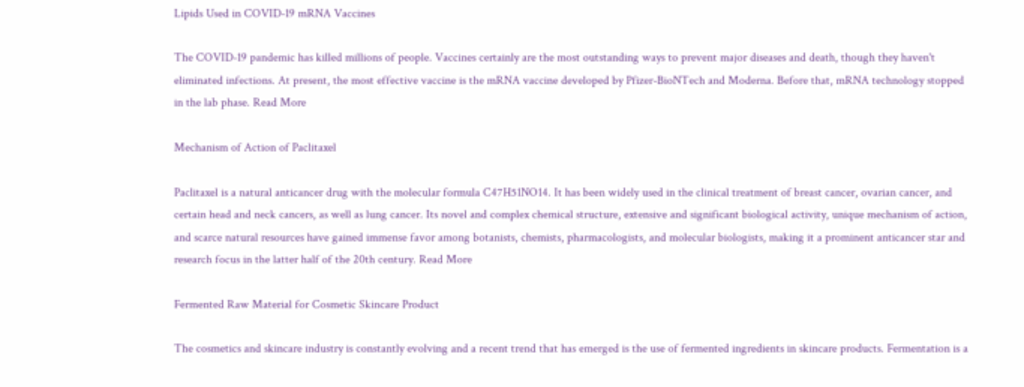Lipids Used in COVID-19 mRNA Vaccines

The COVID-19 pandemic has killed millions of people. Vaccines certainly are the most outstanding ways to prevent major diseases and death, though they haven't eliminated infections. At present, the most effective vaccine is the mRNA vaccine developed by Pfizer-BioNTech and Moderna. Before that, mRNA technology stopped in the lab phase. Read More

Mechanism of Action of Paclitaxel

Paclitaxel is a natural anticancer drug with the molecular formula C47H51NO14. It has been widely used in the clinical treatment of breast cancer, ovarian cancer, and certain head and neck cancers, as well as lung cancer. Its novel and complex chemical structure, extensive and significant biological activity, unique mechanism of action, and scarce natural resources have gained immense favor among botanists, chemists, pharmacologists, and molecular biologists, making it a prominent anticancer star and research focus in the latter half of the 20th century. Read More

Fermented Raw Material for Cosmetic Skincare Product

The cosmetics and skincare industry is constantly evolving and a recent trend that has emerged is the use of fermented ingredients in skincare products. Fermentation is a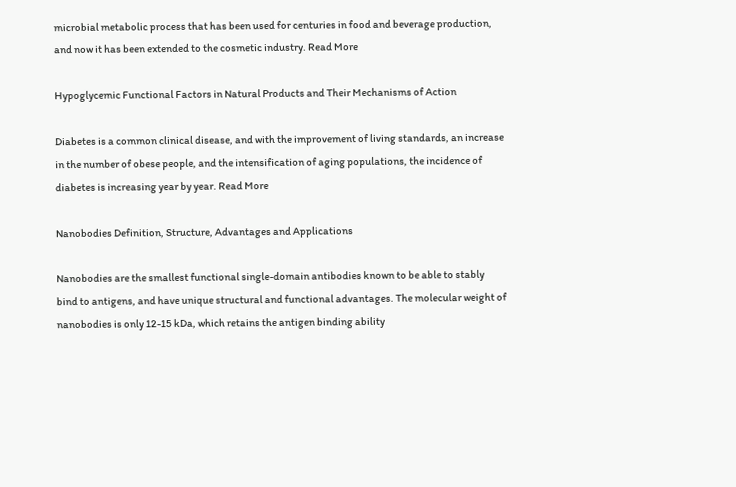microbial metabolic process that has been used for centuries in food and beverage production, and now it has been extended to the cosmetic industry. Read More

Hypoglycemic Functional Factors in Natural Products and Their Mechanisms of Action

Diabetes is a common clinical disease, and with the improvement of living standards, an increase in the number of obese people, and the intensification of aging populations, the incidence of diabetes is increasing year by year. Read More

Nanobodies Definition, Structure, Advantages and Applications

Nanobodies are the smallest functional single-domain antibodies known to be able to stably bind to antigens, and have unique structural and functional advantages. The molecular weight of nanobodies is only 12-15 kDa, which retains the antigen binding ability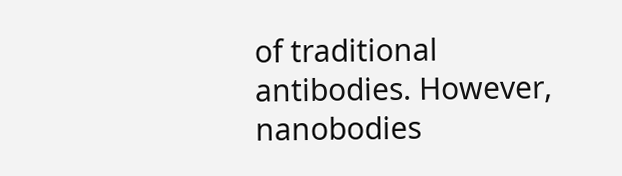of traditional antibodies. However, nanobodies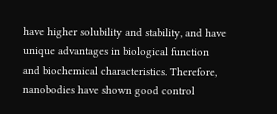have higher solubility and stability, and have unique advantages in biological function and biochemical characteristics. Therefore, nanobodies have shown good control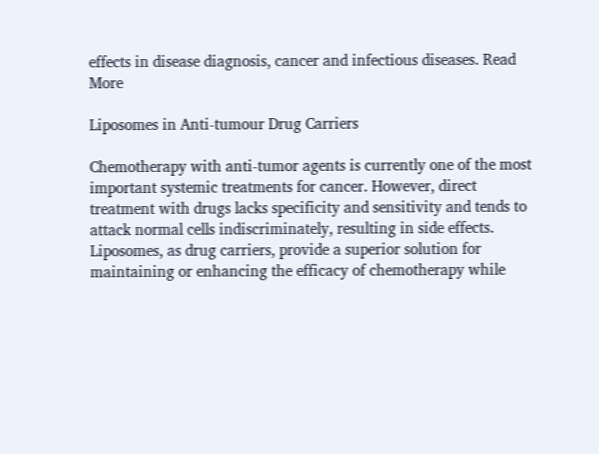effects in disease diagnosis, cancer and infectious diseases. Read More

Liposomes in Anti-tumour Drug Carriers

Chemotherapy with anti-tumor agents is currently one of the most important systemic treatments for cancer. However, direct treatment with drugs lacks specificity and sensitivity and tends to attack normal cells indiscriminately, resulting in side effects. Liposomes, as drug carriers, provide a superior solution for maintaining or enhancing the efficacy of chemotherapy while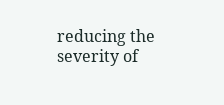reducing the severity of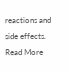reactions and side effects. Read More